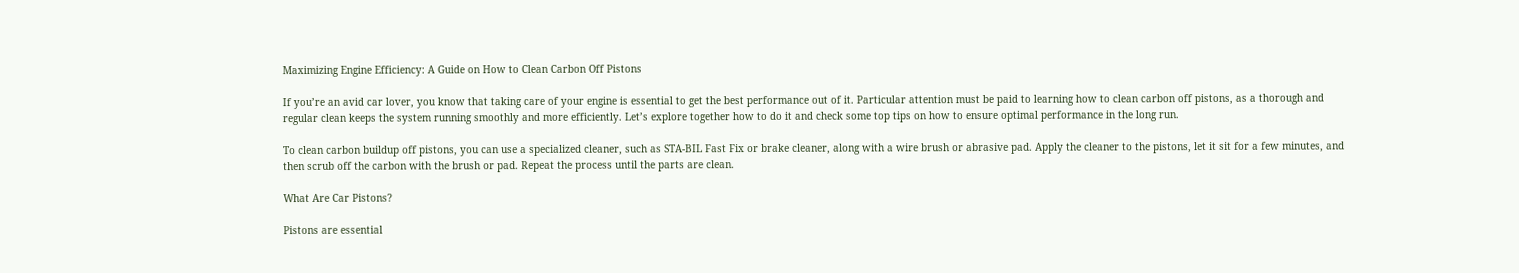Maximizing Engine Efficiency: A Guide on How to Clean Carbon Off Pistons

If you’re an avid car lover, you know that taking care of your engine is essential to get the best performance out of it. Particular attention must be paid to learning how to clean carbon off pistons, as a thorough and regular clean keeps the system running smoothly and more efficiently. Let’s explore together how to do it and check some top tips on how to ensure optimal performance in the long run.

To clean carbon buildup off pistons, you can use a specialized cleaner, such as STA-BIL Fast Fix or brake cleaner, along with a wire brush or abrasive pad. Apply the cleaner to the pistons, let it sit for a few minutes, and then scrub off the carbon with the brush or pad. Repeat the process until the parts are clean.

What Are Car Pistons?

Pistons are essential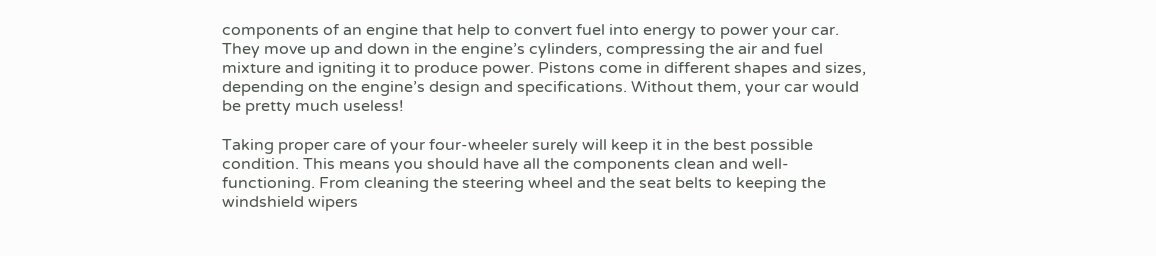components of an engine that help to convert fuel into energy to power your car. They move up and down in the engine’s cylinders, compressing the air and fuel mixture and igniting it to produce power. Pistons come in different shapes and sizes, depending on the engine’s design and specifications. Without them, your car would be pretty much useless!

Taking proper care of your four-wheeler surely will keep it in the best possible condition. This means you should have all the components clean and well-functioning. From cleaning the steering wheel and the seat belts to keeping the windshield wipers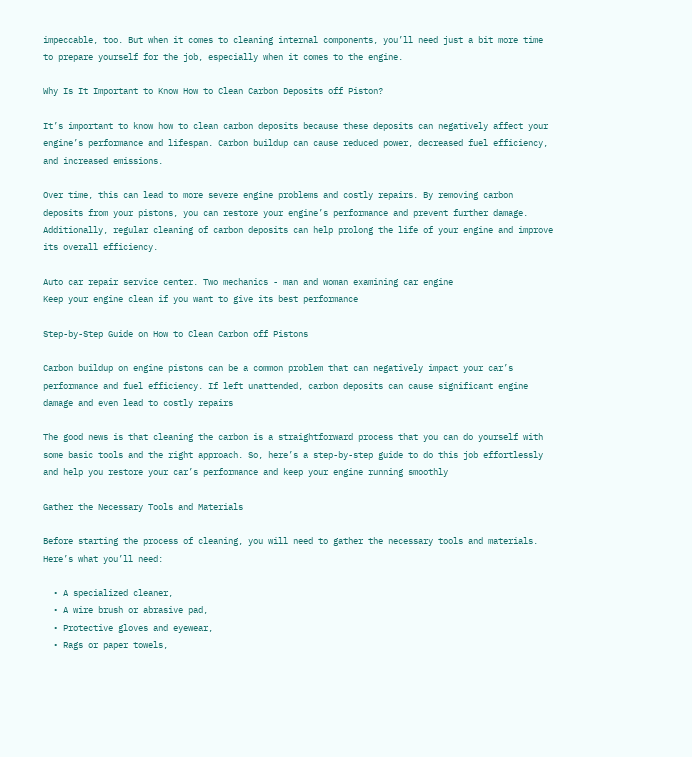impeccable, too. But when it comes to cleaning internal components, you’ll need just a bit more time to prepare yourself for the job, especially when it comes to the engine.

Why Is It Important to Know How to Clean Carbon Deposits off Piston?

It’s important to know how to clean carbon deposits because these deposits can negatively affect your engine’s performance and lifespan. Carbon buildup can cause reduced power, decreased fuel efficiency, and increased emissions.

Over time, this can lead to more severe engine problems and costly repairs. By removing carbon deposits from your pistons, you can restore your engine’s performance and prevent further damage. Additionally, regular cleaning of carbon deposits can help prolong the life of your engine and improve its overall efficiency.

Auto car repair service center. Two mechanics - man and woman examining car engine
Keep your engine clean if you want to give its best performance

Step-by-Step Guide on How to Clean Carbon off Pistons

Carbon buildup on engine pistons can be a common problem that can negatively impact your car’s performance and fuel efficiency. If left unattended, carbon deposits can cause significant engine damage and even lead to costly repairs

The good news is that cleaning the carbon is a straightforward process that you can do yourself with some basic tools and the right approach. So, here’s a step-by-step guide to do this job effortlessly and help you restore your car’s performance and keep your engine running smoothly

Gather the Necessary Tools and Materials

Before starting the process of cleaning, you will need to gather the necessary tools and materials. Here’s what you’ll need:

  • A specialized cleaner,
  • A wire brush or abrasive pad,
  • Protective gloves and eyewear,
  • Rags or paper towels,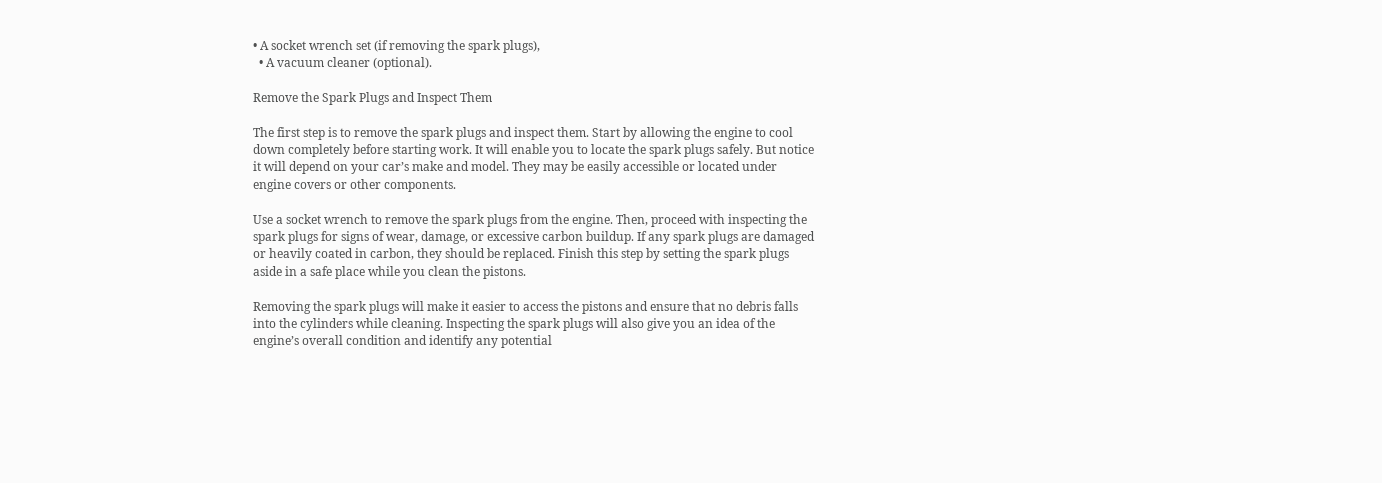• A socket wrench set (if removing the spark plugs),
  • A vacuum cleaner (optional).

Remove the Spark Plugs and Inspect Them

The first step is to remove the spark plugs and inspect them. Start by allowing the engine to cool down completely before starting work. It will enable you to locate the spark plugs safely. But notice it will depend on your car’s make and model. They may be easily accessible or located under engine covers or other components.

Use a socket wrench to remove the spark plugs from the engine. Then, proceed with inspecting the spark plugs for signs of wear, damage, or excessive carbon buildup. If any spark plugs are damaged or heavily coated in carbon, they should be replaced. Finish this step by setting the spark plugs aside in a safe place while you clean the pistons.

Removing the spark plugs will make it easier to access the pistons and ensure that no debris falls into the cylinders while cleaning. Inspecting the spark plugs will also give you an idea of the engine’s overall condition and identify any potential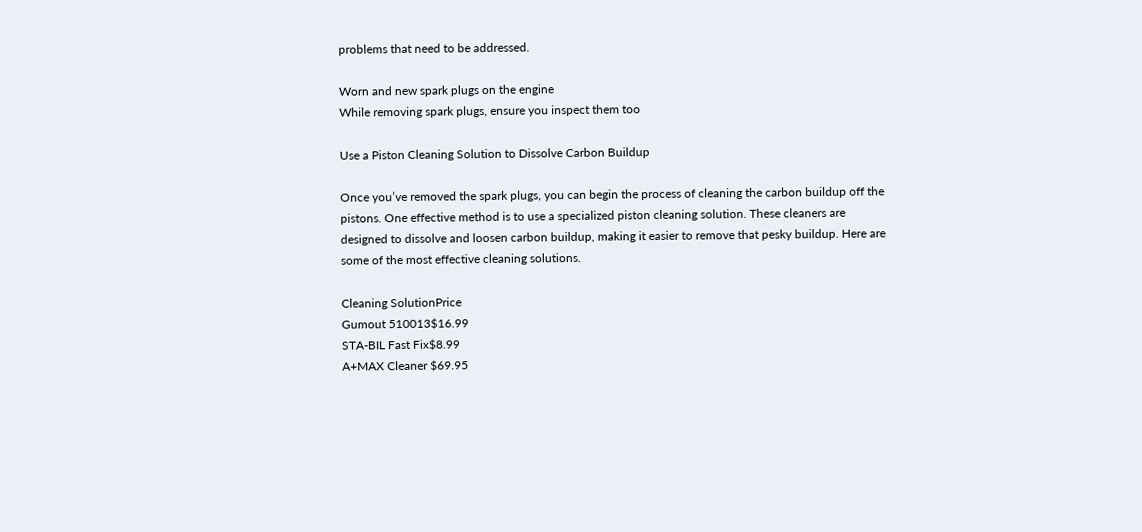problems that need to be addressed.

Worn and new spark plugs on the engine
While removing spark plugs, ensure you inspect them too

Use a Piston Cleaning Solution to Dissolve Carbon Buildup

Once you’ve removed the spark plugs, you can begin the process of cleaning the carbon buildup off the pistons. One effective method is to use a specialized piston cleaning solution. These cleaners are designed to dissolve and loosen carbon buildup, making it easier to remove that pesky buildup. Here are some of the most effective cleaning solutions.

Cleaning SolutionPrice
Gumout 510013$16.99
STA-BIL Fast Fix$8.99
A+MAX Cleaner $69.95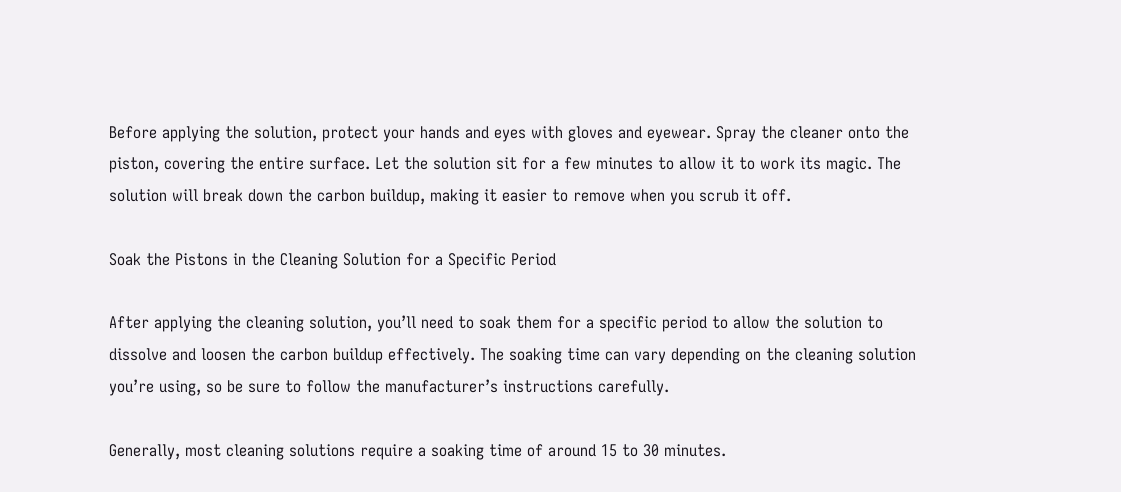Before applying the solution, protect your hands and eyes with gloves and eyewear. Spray the cleaner onto the piston, covering the entire surface. Let the solution sit for a few minutes to allow it to work its magic. The solution will break down the carbon buildup, making it easier to remove when you scrub it off.

Soak the Pistons in the Cleaning Solution for a Specific Period

After applying the cleaning solution, you’ll need to soak them for a specific period to allow the solution to dissolve and loosen the carbon buildup effectively. The soaking time can vary depending on the cleaning solution you’re using, so be sure to follow the manufacturer’s instructions carefully.

Generally, most cleaning solutions require a soaking time of around 15 to 30 minutes.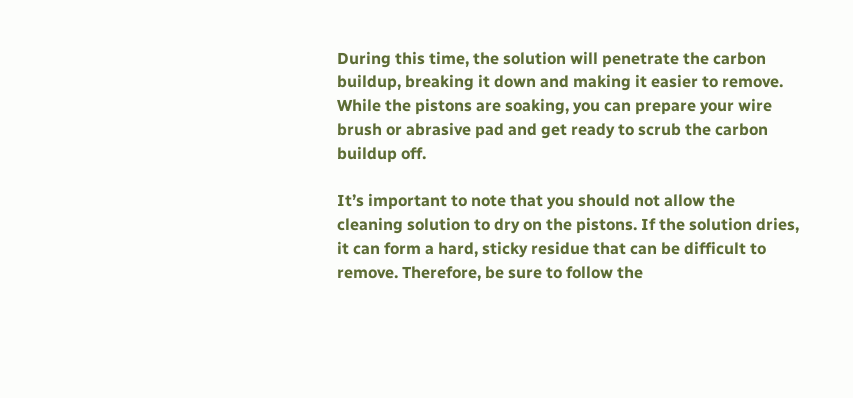During this time, the solution will penetrate the carbon buildup, breaking it down and making it easier to remove. While the pistons are soaking, you can prepare your wire brush or abrasive pad and get ready to scrub the carbon buildup off.

It’s important to note that you should not allow the cleaning solution to dry on the pistons. If the solution dries, it can form a hard, sticky residue that can be difficult to remove. Therefore, be sure to follow the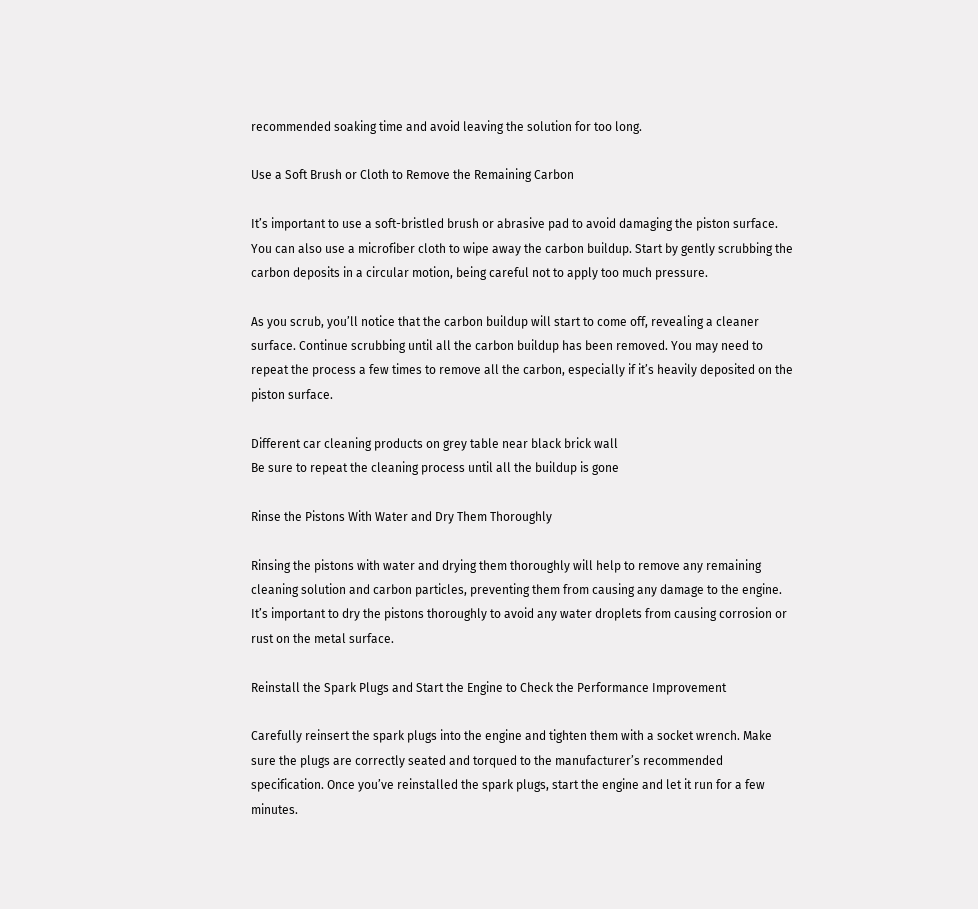recommended soaking time and avoid leaving the solution for too long.

Use a Soft Brush or Cloth to Remove the Remaining Carbon

It’s important to use a soft-bristled brush or abrasive pad to avoid damaging the piston surface. You can also use a microfiber cloth to wipe away the carbon buildup. Start by gently scrubbing the carbon deposits in a circular motion, being careful not to apply too much pressure.

As you scrub, you’ll notice that the carbon buildup will start to come off, revealing a cleaner surface. Continue scrubbing until all the carbon buildup has been removed. You may need to repeat the process a few times to remove all the carbon, especially if it’s heavily deposited on the piston surface.

Different car cleaning products on grey table near black brick wall
Be sure to repeat the cleaning process until all the buildup is gone

Rinse the Pistons With Water and Dry Them Thoroughly

Rinsing the pistons with water and drying them thoroughly will help to remove any remaining cleaning solution and carbon particles, preventing them from causing any damage to the engine. It’s important to dry the pistons thoroughly to avoid any water droplets from causing corrosion or rust on the metal surface.

Reinstall the Spark Plugs and Start the Engine to Check the Performance Improvement

Carefully reinsert the spark plugs into the engine and tighten them with a socket wrench. Make sure the plugs are correctly seated and torqued to the manufacturer’s recommended specification. Once you’ve reinstalled the spark plugs, start the engine and let it run for a few minutes.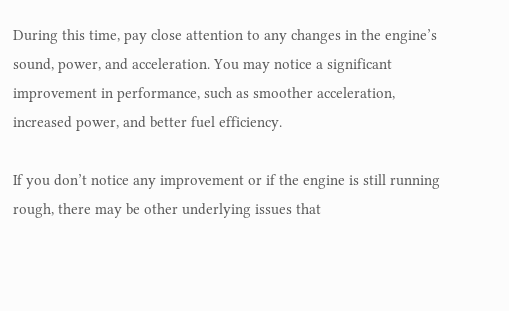During this time, pay close attention to any changes in the engine’s sound, power, and acceleration. You may notice a significant improvement in performance, such as smoother acceleration, increased power, and better fuel efficiency.

If you don’t notice any improvement or if the engine is still running rough, there may be other underlying issues that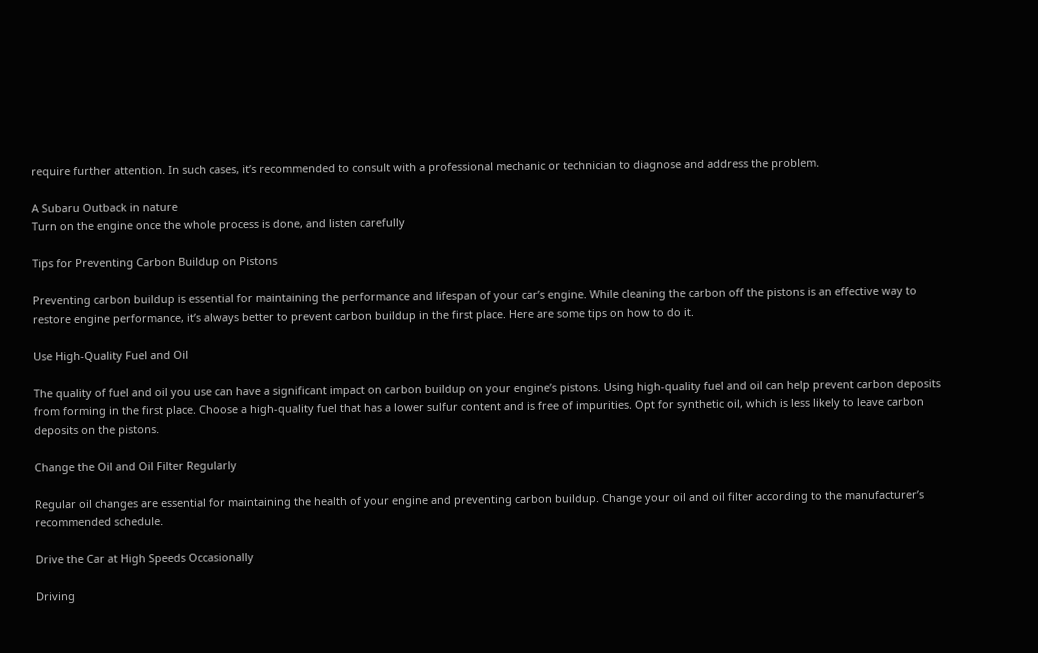require further attention. In such cases, it’s recommended to consult with a professional mechanic or technician to diagnose and address the problem.

A Subaru Outback in nature
Turn on the engine once the whole process is done, and listen carefully

Tips for Preventing Carbon Buildup on Pistons

Preventing carbon buildup is essential for maintaining the performance and lifespan of your car’s engine. While cleaning the carbon off the pistons is an effective way to restore engine performance, it’s always better to prevent carbon buildup in the first place. Here are some tips on how to do it.

Use High-Quality Fuel and Oil

The quality of fuel and oil you use can have a significant impact on carbon buildup on your engine’s pistons. Using high-quality fuel and oil can help prevent carbon deposits from forming in the first place. Choose a high-quality fuel that has a lower sulfur content and is free of impurities. Opt for synthetic oil, which is less likely to leave carbon deposits on the pistons.

Change the Oil and Oil Filter Regularly

Regular oil changes are essential for maintaining the health of your engine and preventing carbon buildup. Change your oil and oil filter according to the manufacturer’s recommended schedule.

Drive the Car at High Speeds Occasionally

Driving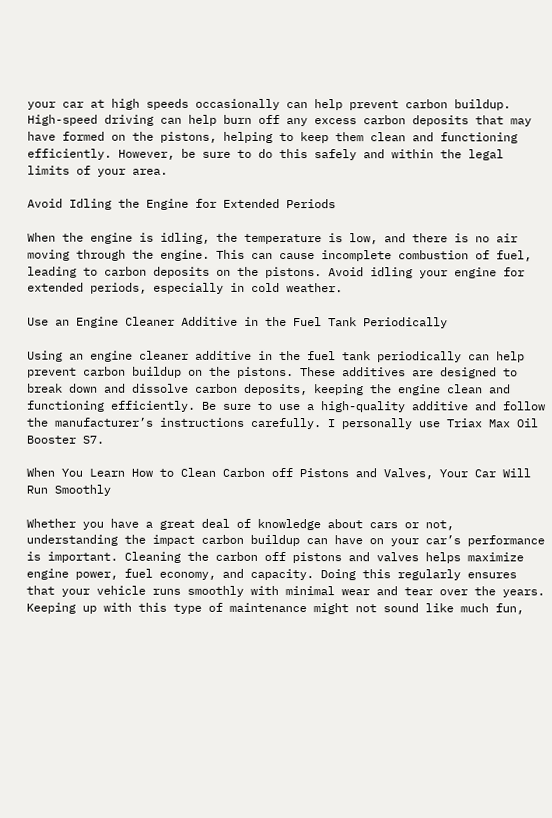your car at high speeds occasionally can help prevent carbon buildup. High-speed driving can help burn off any excess carbon deposits that may have formed on the pistons, helping to keep them clean and functioning efficiently. However, be sure to do this safely and within the legal limits of your area.

Avoid Idling the Engine for Extended Periods

When the engine is idling, the temperature is low, and there is no air moving through the engine. This can cause incomplete combustion of fuel, leading to carbon deposits on the pistons. Avoid idling your engine for extended periods, especially in cold weather.

Use an Engine Cleaner Additive in the Fuel Tank Periodically

Using an engine cleaner additive in the fuel tank periodically can help prevent carbon buildup on the pistons. These additives are designed to break down and dissolve carbon deposits, keeping the engine clean and functioning efficiently. Be sure to use a high-quality additive and follow the manufacturer’s instructions carefully. I personally use Triax Max Oil Booster S7.

When You Learn How to Clean Carbon off Pistons and Valves, Your Car Will Run Smoothly

Whether you have a great deal of knowledge about cars or not, understanding the impact carbon buildup can have on your car’s performance is important. Cleaning the carbon off pistons and valves helps maximize engine power, fuel economy, and capacity. Doing this regularly ensures that your vehicle runs smoothly with minimal wear and tear over the years. Keeping up with this type of maintenance might not sound like much fun,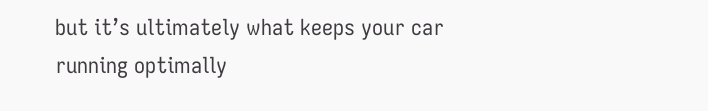but it’s ultimately what keeps your car running optimally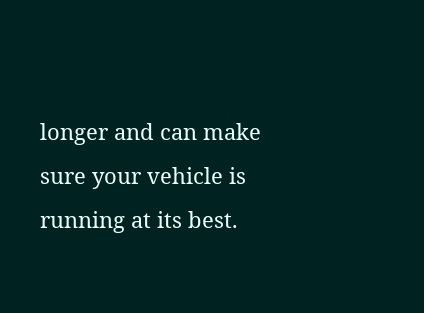longer and can make sure your vehicle is running at its best.